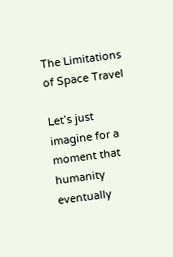The Limitations of Space Travel

Let’s just imagine for a moment that humanity eventually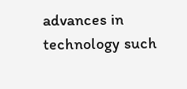advances in technology such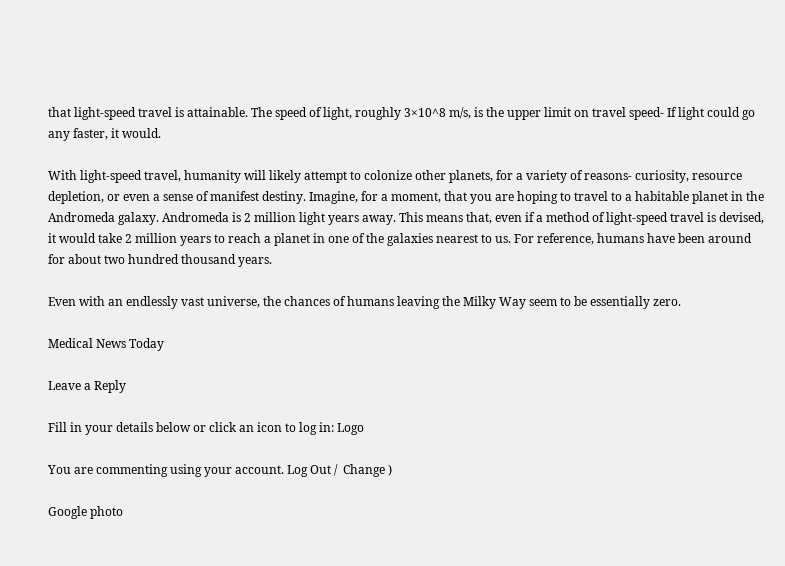that light-speed travel is attainable. The speed of light, roughly 3×10^8 m/s, is the upper limit on travel speed- If light could go any faster, it would.

With light-speed travel, humanity will likely attempt to colonize other planets, for a variety of reasons- curiosity, resource depletion, or even a sense of manifest destiny. Imagine, for a moment, that you are hoping to travel to a habitable planet in the Andromeda galaxy. Andromeda is 2 million light years away. This means that, even if a method of light-speed travel is devised, it would take 2 million years to reach a planet in one of the galaxies nearest to us. For reference, humans have been around for about two hundred thousand years.

Even with an endlessly vast universe, the chances of humans leaving the Milky Way seem to be essentially zero.

Medical News Today

Leave a Reply

Fill in your details below or click an icon to log in: Logo

You are commenting using your account. Log Out /  Change )

Google photo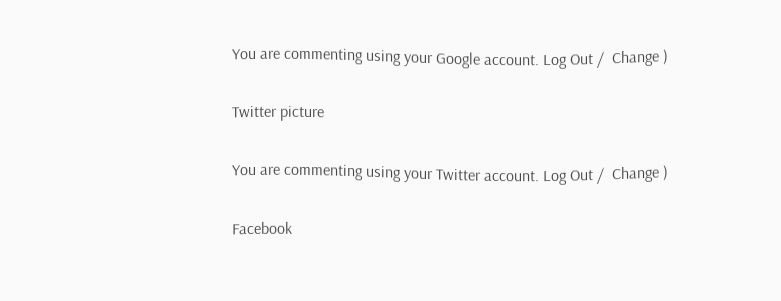You are commenting using your Google account. Log Out /  Change )

Twitter picture

You are commenting using your Twitter account. Log Out /  Change )

Facebook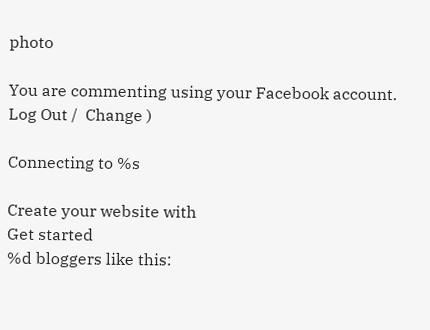photo

You are commenting using your Facebook account. Log Out /  Change )

Connecting to %s

Create your website with
Get started
%d bloggers like this: